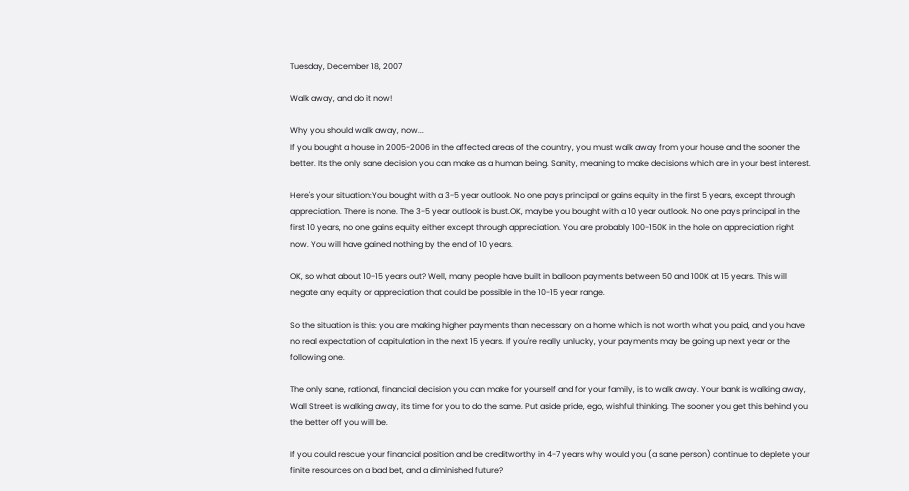Tuesday, December 18, 2007

Walk away, and do it now!

Why you should walk away, now...
If you bought a house in 2005-2006 in the affected areas of the country, you must walk away from your house and the sooner the better. Its the only sane decision you can make as a human being. Sanity, meaning to make decisions which are in your best interest.

Here's your situation:You bought with a 3-5 year outlook. No one pays principal or gains equity in the first 5 years, except through appreciation. There is none. The 3-5 year outlook is bust.OK, maybe you bought with a 10 year outlook. No one pays principal in the first 10 years, no one gains equity either except through appreciation. You are probably 100-150K in the hole on appreciation right now. You will have gained nothing by the end of 10 years.

OK, so what about 10-15 years out? Well, many people have built in balloon payments between 50 and 100K at 15 years. This will negate any equity or appreciation that could be possible in the 10-15 year range.

So the situation is this: you are making higher payments than necessary on a home which is not worth what you paid, and you have no real expectation of capitulation in the next 15 years. If you're really unlucky, your payments may be going up next year or the following one.

The only sane, rational, financial decision you can make for yourself and for your family, is to walk away. Your bank is walking away, Wall Street is walking away, its time for you to do the same. Put aside pride, ego, wishful thinking. The sooner you get this behind you the better off you will be.

If you could rescue your financial position and be creditworthy in 4-7 years why would you (a sane person) continue to deplete your finite resources on a bad bet, and a diminished future?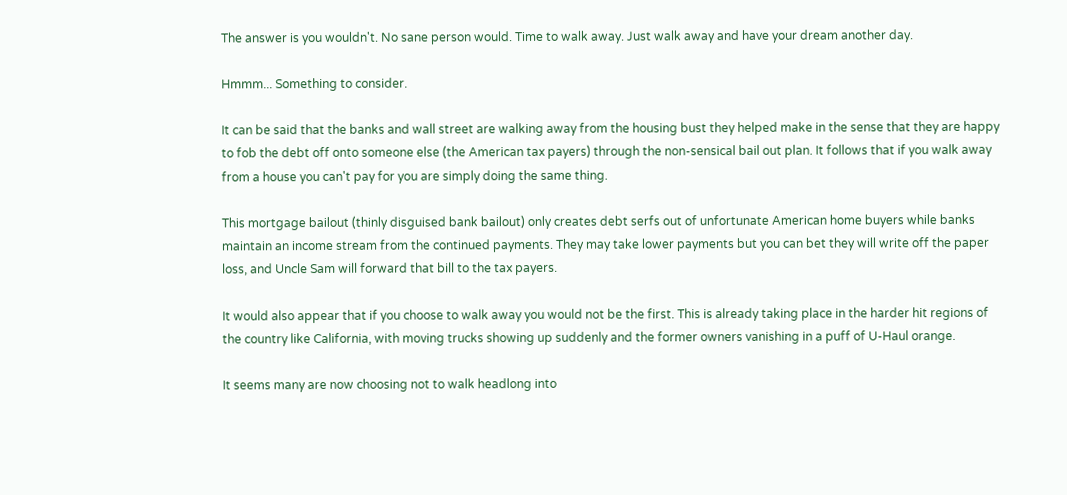The answer is you wouldn't. No sane person would. Time to walk away. Just walk away and have your dream another day.

Hmmm... Something to consider.

It can be said that the banks and wall street are walking away from the housing bust they helped make in the sense that they are happy to fob the debt off onto someone else (the American tax payers) through the non-sensical bail out plan. It follows that if you walk away from a house you can't pay for you are simply doing the same thing.

This mortgage bailout (thinly disguised bank bailout) only creates debt serfs out of unfortunate American home buyers while banks maintain an income stream from the continued payments. They may take lower payments but you can bet they will write off the paper loss, and Uncle Sam will forward that bill to the tax payers.

It would also appear that if you choose to walk away you would not be the first. This is already taking place in the harder hit regions of the country like California, with moving trucks showing up suddenly and the former owners vanishing in a puff of U-Haul orange.

It seems many are now choosing not to walk headlong into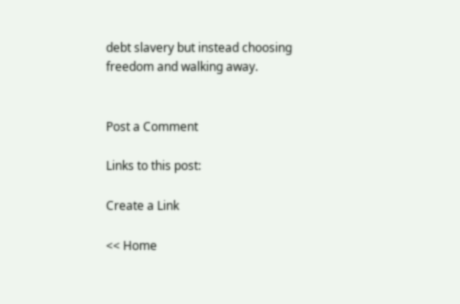debt slavery but instead choosing freedom and walking away.


Post a Comment

Links to this post:

Create a Link

<< Home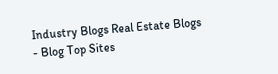Industry Blogs Real Estate Blogs - Blog Top Sites